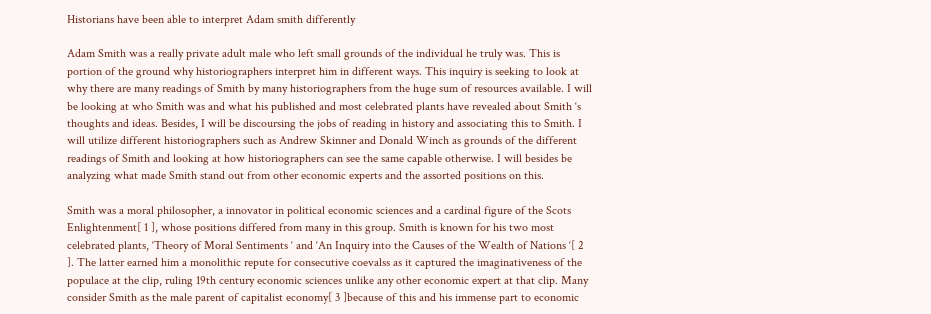Historians have been able to interpret Adam smith differently

Adam Smith was a really private adult male who left small grounds of the individual he truly was. This is portion of the ground why historiographers interpret him in different ways. This inquiry is seeking to look at why there are many readings of Smith by many historiographers from the huge sum of resources available. I will be looking at who Smith was and what his published and most celebrated plants have revealed about Smith ‘s thoughts and ideas. Besides, I will be discoursing the jobs of reading in history and associating this to Smith. I will utilize different historiographers such as Andrew Skinner and Donald Winch as grounds of the different readings of Smith and looking at how historiographers can see the same capable otherwise. I will besides be analyzing what made Smith stand out from other economic experts and the assorted positions on this.

Smith was a moral philosopher, a innovator in political economic sciences and a cardinal figure of the Scots Enlightenment[ 1 ], whose positions differed from many in this group. Smith is known for his two most celebrated plants, ‘Theory of Moral Sentiments ‘ and ‘An Inquiry into the Causes of the Wealth of Nations ‘[ 2 ]. The latter earned him a monolithic repute for consecutive coevalss as it captured the imaginativeness of the populace at the clip, ruling 19th century economic sciences unlike any other economic expert at that clip. Many consider Smith as the male parent of capitalist economy[ 3 ]because of this and his immense part to economic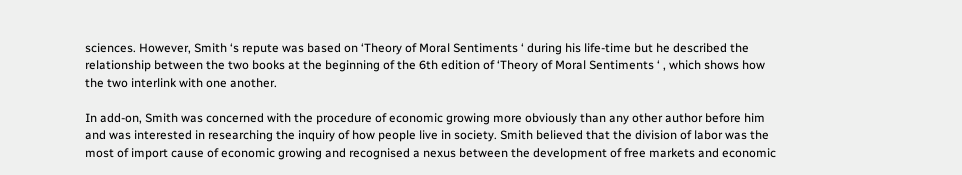sciences. However, Smith ‘s repute was based on ‘Theory of Moral Sentiments ‘ during his life-time but he described the relationship between the two books at the beginning of the 6th edition of ‘Theory of Moral Sentiments ‘ , which shows how the two interlink with one another.

In add-on, Smith was concerned with the procedure of economic growing more obviously than any other author before him and was interested in researching the inquiry of how people live in society. Smith believed that the division of labor was the most of import cause of economic growing and recognised a nexus between the development of free markets and economic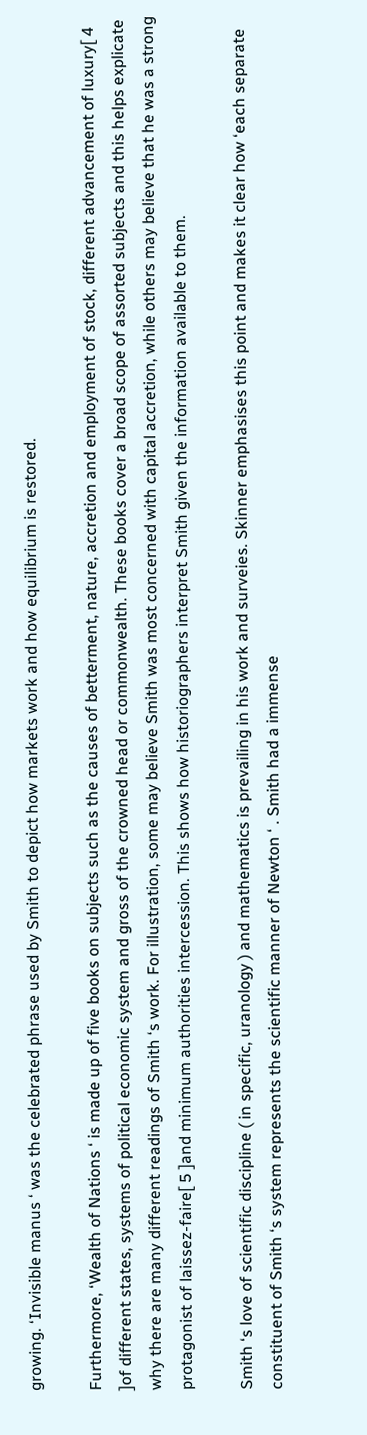growing. ‘Invisible manus ‘ was the celebrated phrase used by Smith to depict how markets work and how equilibrium is restored.

Furthermore, ‘Wealth of Nations ‘ is made up of five books on subjects such as the causes of betterment, nature, accretion and employment of stock, different advancement of luxury[ 4 ]of different states, systems of political economic system and gross of the crowned head or commonwealth. These books cover a broad scope of assorted subjects and this helps explicate why there are many different readings of Smith ‘s work. For illustration, some may believe Smith was most concerned with capital accretion, while others may believe that he was a strong protagonist of laissez-faire[ 5 ]and minimum authorities intercession. This shows how historiographers interpret Smith given the information available to them.

Smith ‘s love of scientific discipline ( in specific, uranology ) and mathematics is prevailing in his work and surveies. Skinner emphasises this point and makes it clear how ‘each separate constituent of Smith ‘s system represents the scientific manner of Newton ‘ . Smith had a immense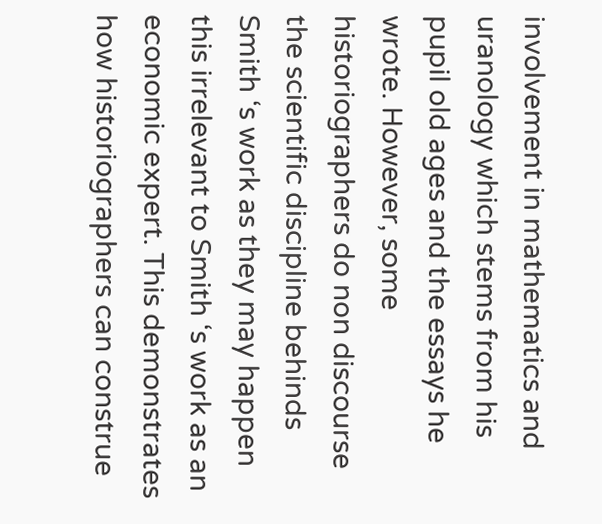involvement in mathematics and uranology which stems from his pupil old ages and the essays he wrote. However, some historiographers do non discourse the scientific discipline behinds Smith ‘s work as they may happen this irrelevant to Smith ‘s work as an economic expert. This demonstrates how historiographers can construe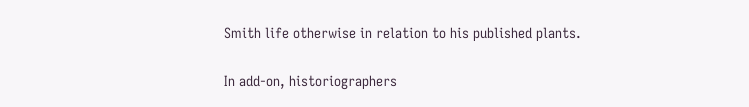Smith life otherwise in relation to his published plants.

In add-on, historiographers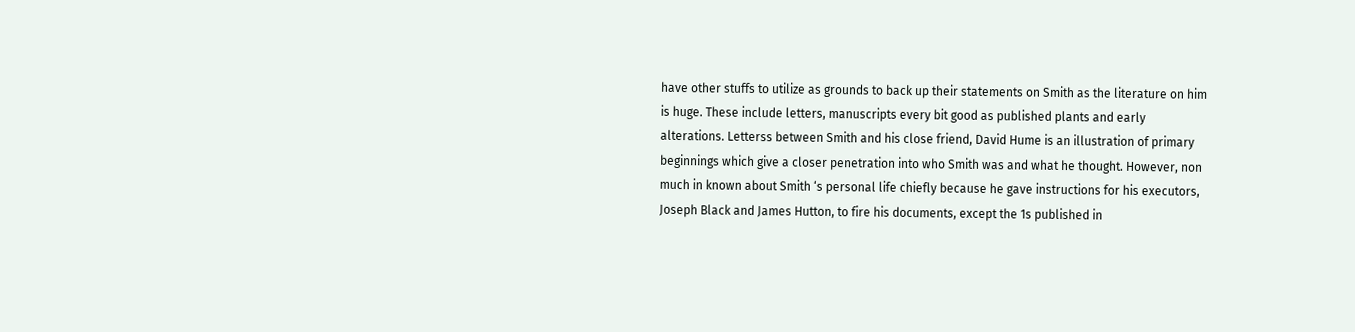have other stuffs to utilize as grounds to back up their statements on Smith as the literature on him is huge. These include letters, manuscripts every bit good as published plants and early alterations. Letterss between Smith and his close friend, David Hume is an illustration of primary beginnings which give a closer penetration into who Smith was and what he thought. However, non much in known about Smith ‘s personal life chiefly because he gave instructions for his executors, Joseph Black and James Hutton, to fire his documents, except the 1s published in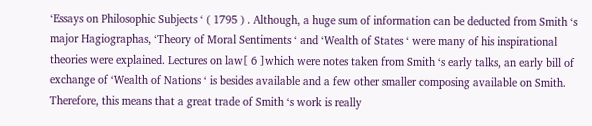‘Essays on Philosophic Subjects ‘ ( 1795 ) . Although, a huge sum of information can be deducted from Smith ‘s major Hagiographas, ‘Theory of Moral Sentiments ‘ and ‘Wealth of States ‘ were many of his inspirational theories were explained. Lectures on law[ 6 ]which were notes taken from Smith ‘s early talks, an early bill of exchange of ‘Wealth of Nations ‘ is besides available and a few other smaller composing available on Smith. Therefore, this means that a great trade of Smith ‘s work is really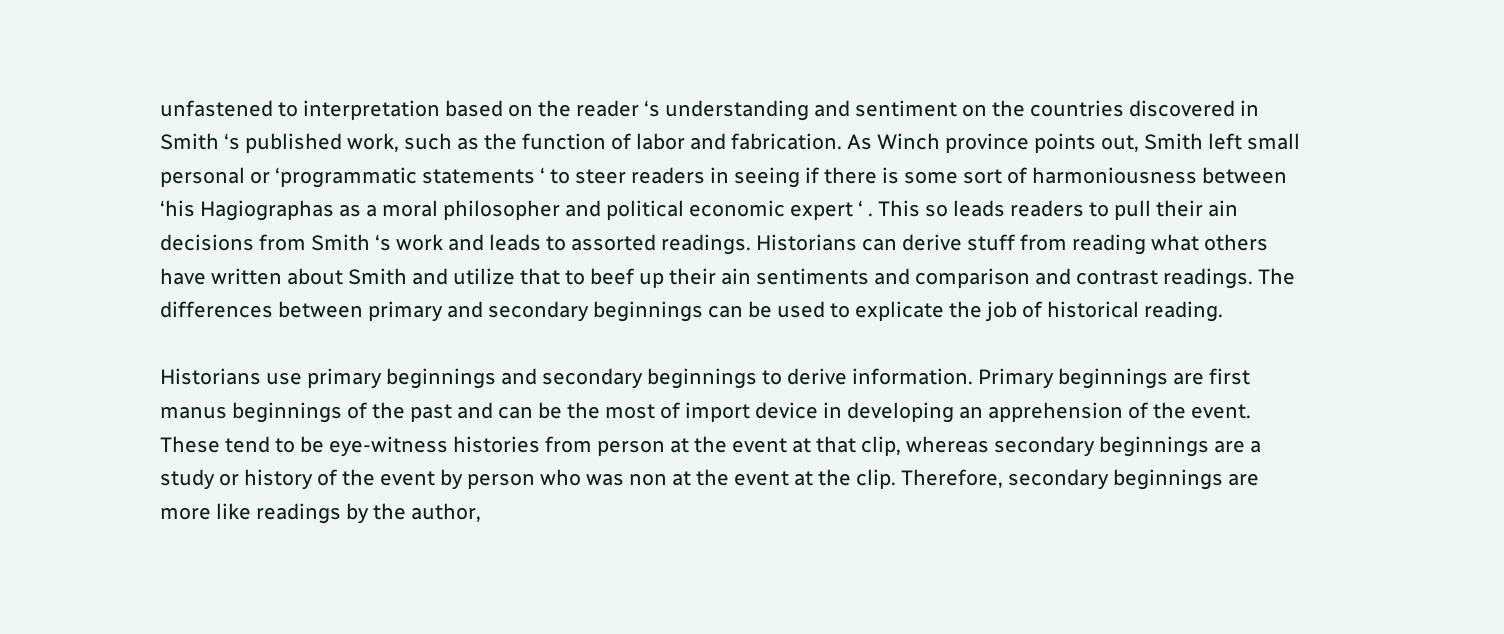unfastened to interpretation based on the reader ‘s understanding and sentiment on the countries discovered in Smith ‘s published work, such as the function of labor and fabrication. As Winch province points out, Smith left small personal or ‘programmatic statements ‘ to steer readers in seeing if there is some sort of harmoniousness between ‘his Hagiographas as a moral philosopher and political economic expert ‘ . This so leads readers to pull their ain decisions from Smith ‘s work and leads to assorted readings. Historians can derive stuff from reading what others have written about Smith and utilize that to beef up their ain sentiments and comparison and contrast readings. The differences between primary and secondary beginnings can be used to explicate the job of historical reading.

Historians use primary beginnings and secondary beginnings to derive information. Primary beginnings are first manus beginnings of the past and can be the most of import device in developing an apprehension of the event. These tend to be eye-witness histories from person at the event at that clip, whereas secondary beginnings are a study or history of the event by person who was non at the event at the clip. Therefore, secondary beginnings are more like readings by the author,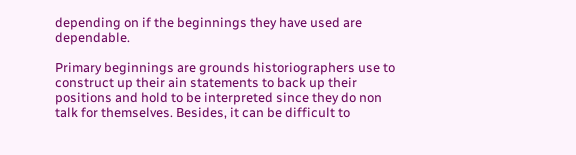depending on if the beginnings they have used are dependable.

Primary beginnings are grounds historiographers use to construct up their ain statements to back up their positions and hold to be interpreted since they do non talk for themselves. Besides, it can be difficult to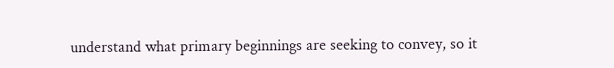understand what primary beginnings are seeking to convey, so it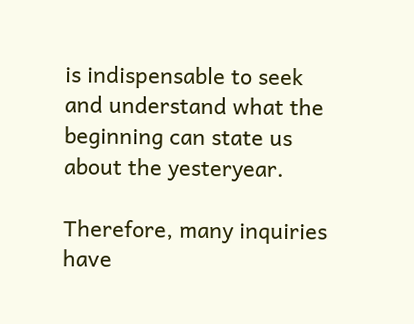is indispensable to seek and understand what the beginning can state us about the yesteryear.

Therefore, many inquiries have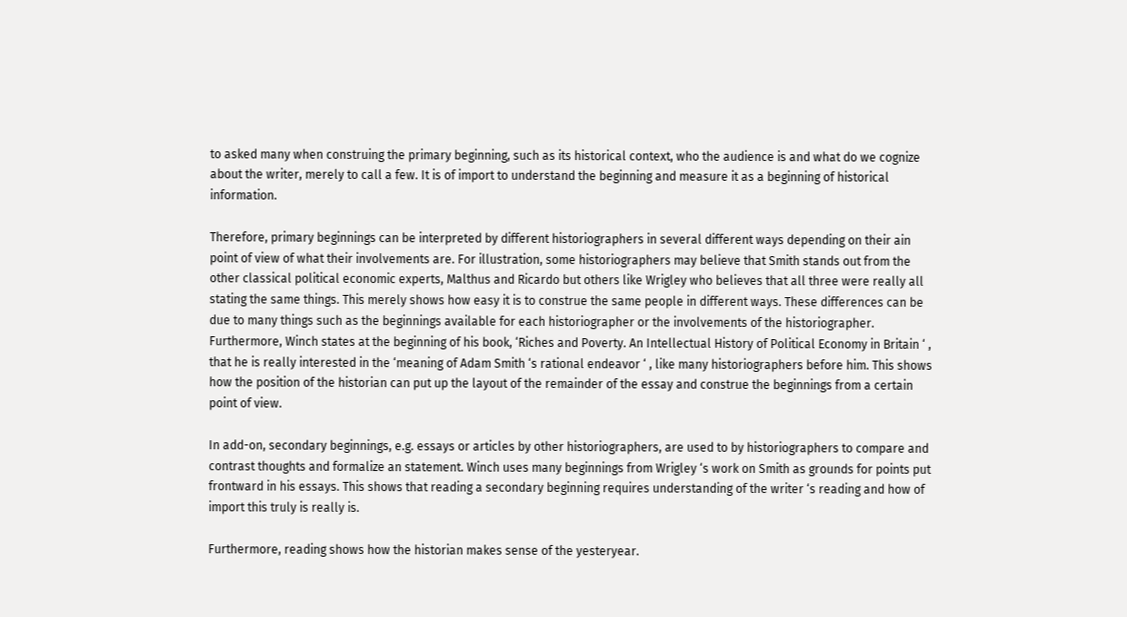to asked many when construing the primary beginning, such as its historical context, who the audience is and what do we cognize about the writer, merely to call a few. It is of import to understand the beginning and measure it as a beginning of historical information.

Therefore, primary beginnings can be interpreted by different historiographers in several different ways depending on their ain point of view of what their involvements are. For illustration, some historiographers may believe that Smith stands out from the other classical political economic experts, Malthus and Ricardo but others like Wrigley who believes that all three were really all stating the same things. This merely shows how easy it is to construe the same people in different ways. These differences can be due to many things such as the beginnings available for each historiographer or the involvements of the historiographer. Furthermore, Winch states at the beginning of his book, ‘Riches and Poverty. An Intellectual History of Political Economy in Britain ‘ , that he is really interested in the ‘meaning of Adam Smith ‘s rational endeavor ‘ , like many historiographers before him. This shows how the position of the historian can put up the layout of the remainder of the essay and construe the beginnings from a certain point of view.

In add-on, secondary beginnings, e.g. essays or articles by other historiographers, are used to by historiographers to compare and contrast thoughts and formalize an statement. Winch uses many beginnings from Wrigley ‘s work on Smith as grounds for points put frontward in his essays. This shows that reading a secondary beginning requires understanding of the writer ‘s reading and how of import this truly is really is.

Furthermore, reading shows how the historian makes sense of the yesteryear.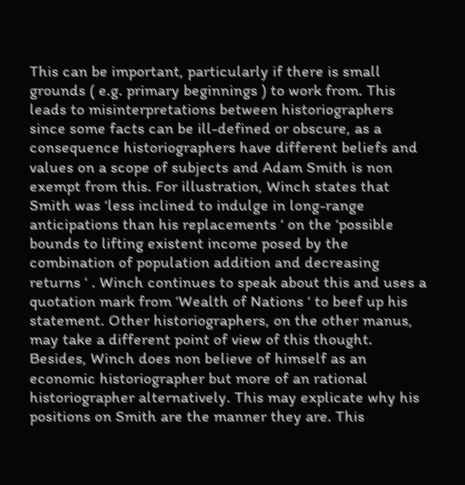This can be important, particularly if there is small grounds ( e.g. primary beginnings ) to work from. This leads to misinterpretations between historiographers since some facts can be ill-defined or obscure, as a consequence historiographers have different beliefs and values on a scope of subjects and Adam Smith is non exempt from this. For illustration, Winch states that Smith was ‘less inclined to indulge in long-range anticipations than his replacements ‘ on the ‘possible bounds to lifting existent income posed by the combination of population addition and decreasing returns ‘ . Winch continues to speak about this and uses a quotation mark from ‘Wealth of Nations ‘ to beef up his statement. Other historiographers, on the other manus, may take a different point of view of this thought. Besides, Winch does non believe of himself as an economic historiographer but more of an rational historiographer alternatively. This may explicate why his positions on Smith are the manner they are. This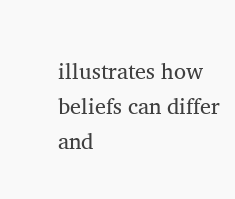illustrates how beliefs can differ and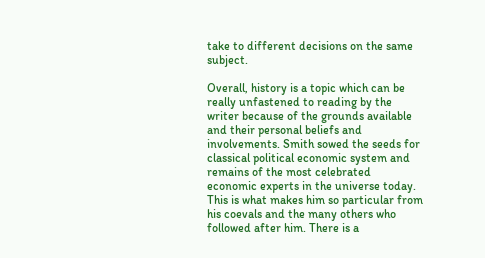take to different decisions on the same subject.

Overall, history is a topic which can be really unfastened to reading by the writer because of the grounds available and their personal beliefs and involvements. Smith sowed the seeds for classical political economic system and remains of the most celebrated economic experts in the universe today. This is what makes him so particular from his coevals and the many others who followed after him. There is a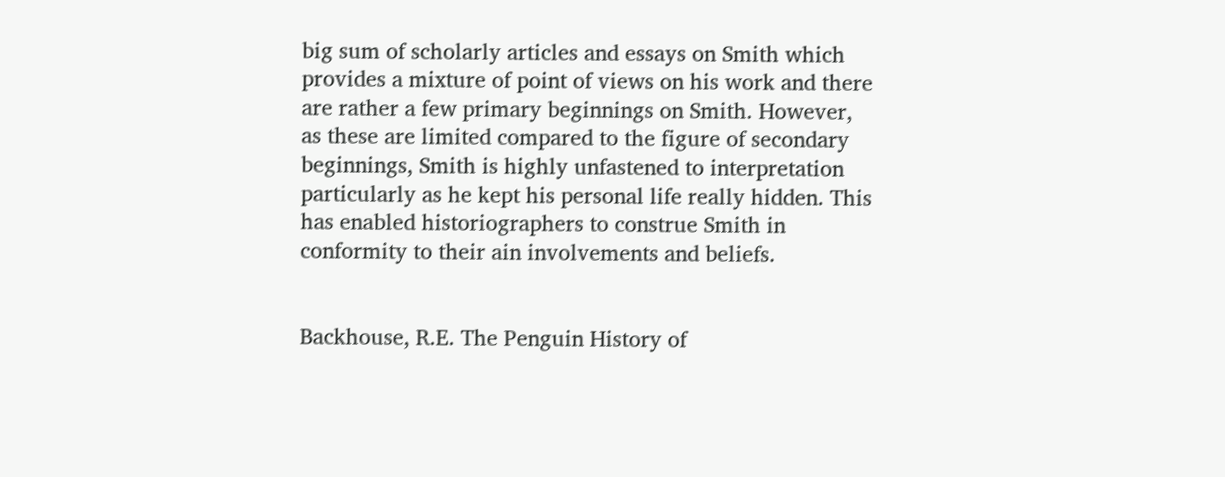big sum of scholarly articles and essays on Smith which provides a mixture of point of views on his work and there are rather a few primary beginnings on Smith. However, as these are limited compared to the figure of secondary beginnings, Smith is highly unfastened to interpretation particularly as he kept his personal life really hidden. This has enabled historiographers to construe Smith in conformity to their ain involvements and beliefs.


Backhouse, R.E. The Penguin History of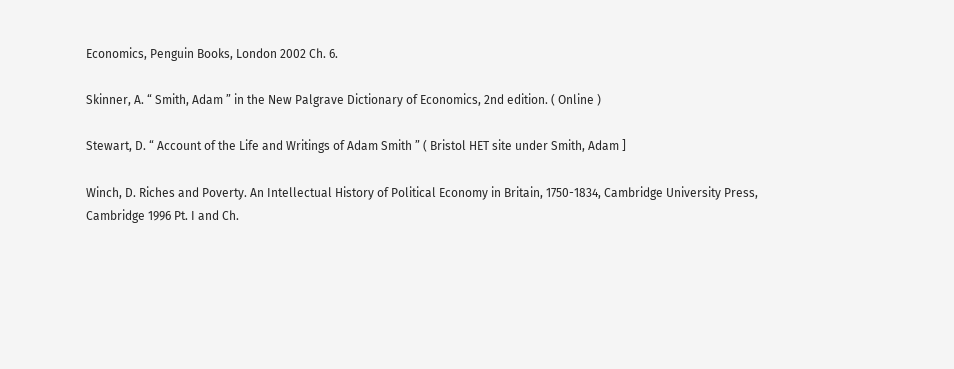Economics, Penguin Books, London 2002 Ch. 6.

Skinner, A. “ Smith, Adam ” in the New Palgrave Dictionary of Economics, 2nd edition. ( Online )

Stewart, D. “ Account of the Life and Writings of Adam Smith ” ( Bristol HET site under Smith, Adam ]

Winch, D. Riches and Poverty. An Intellectual History of Political Economy in Britain, 1750-1834, Cambridge University Press, Cambridge 1996 Pt. I and Ch.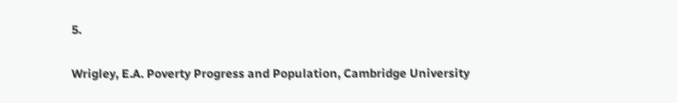5.

Wrigley, E.A. Poverty Progress and Population, Cambridge University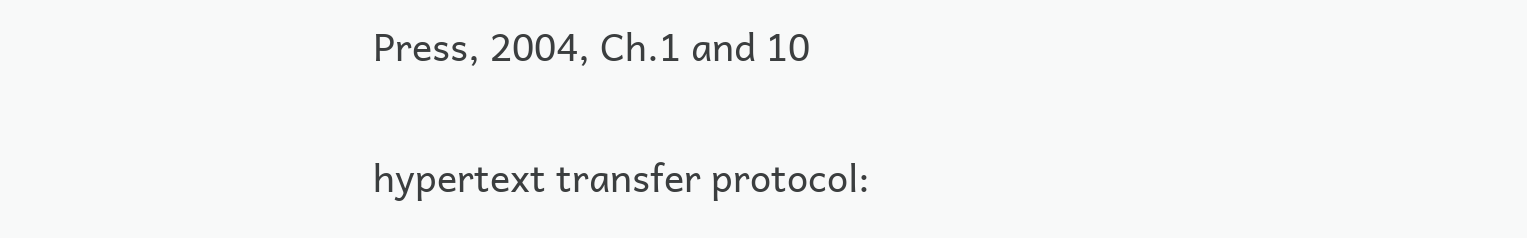Press, 2004, Ch.1 and 10

hypertext transfer protocol: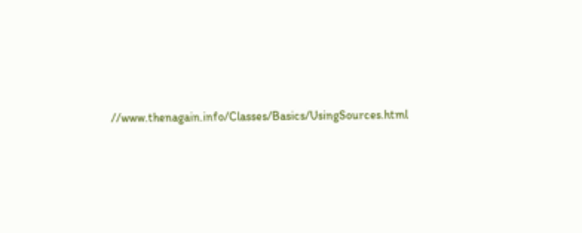//www.thenagain.info/Classes/Basics/UsingSources.html